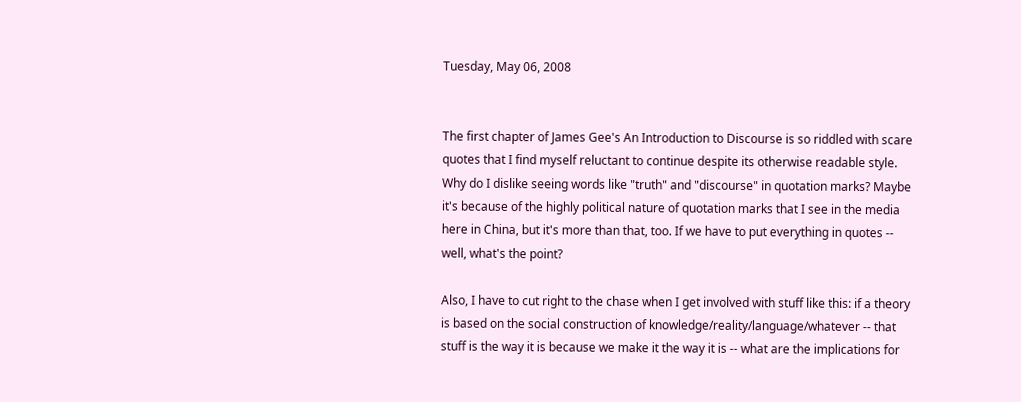Tuesday, May 06, 2008


The first chapter of James Gee's An Introduction to Discourse is so riddled with scare quotes that I find myself reluctant to continue despite its otherwise readable style. Why do I dislike seeing words like "truth" and "discourse" in quotation marks? Maybe it's because of the highly political nature of quotation marks that I see in the media here in China, but it's more than that, too. If we have to put everything in quotes -- well, what's the point?

Also, I have to cut right to the chase when I get involved with stuff like this: if a theory is based on the social construction of knowledge/reality/language/whatever -- that stuff is the way it is because we make it the way it is -- what are the implications for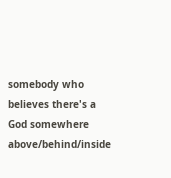somebody who believes there's a God somewhere above/behind/inside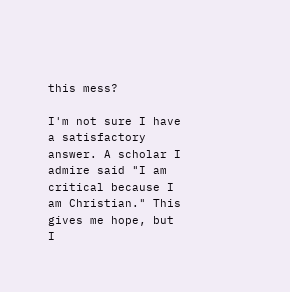this mess?

I'm not sure I have a satisfactory answer. A scholar I admire said "I am critical because I am Christian." This gives me hope, but I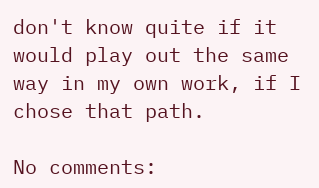don't know quite if it would play out the same way in my own work, if I chose that path.

No comments: